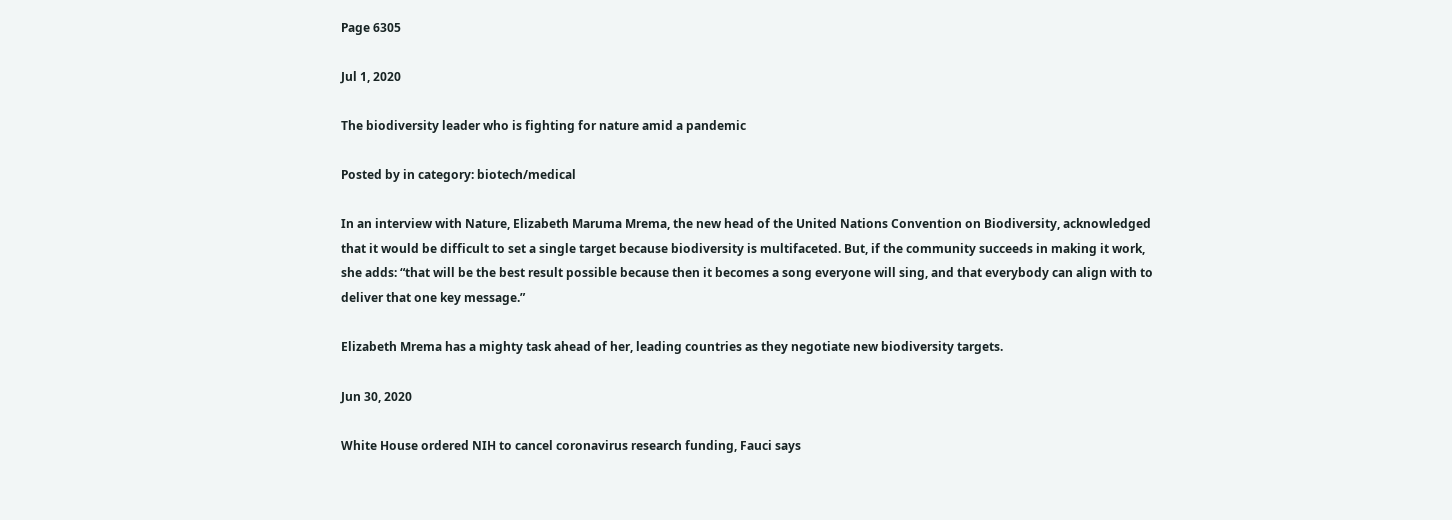Page 6305

Jul 1, 2020

The biodiversity leader who is fighting for nature amid a pandemic

Posted by in category: biotech/medical

In an interview with Nature, Elizabeth Maruma Mrema, the new head of the United Nations Convention on Biodiversity, acknowledged that it would be difficult to set a single target because biodiversity is multifaceted. But, if the community succeeds in making it work, she adds: “that will be the best result possible because then it becomes a song everyone will sing, and that everybody can align with to deliver that one key message.”

Elizabeth Mrema has a mighty task ahead of her, leading countries as they negotiate new biodiversity targets.

Jun 30, 2020

White House ordered NIH to cancel coronavirus research funding, Fauci says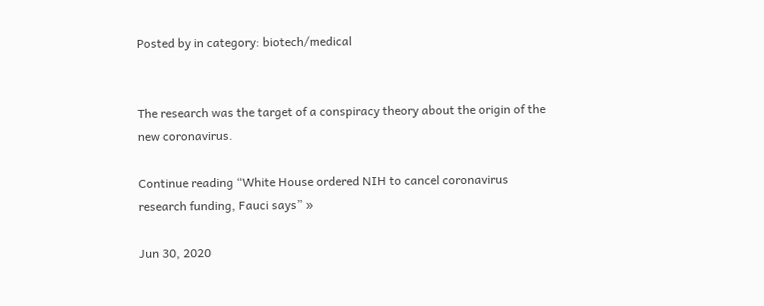Posted by in category: biotech/medical


The research was the target of a conspiracy theory about the origin of the new coronavirus.

Continue reading “White House ordered NIH to cancel coronavirus research funding, Fauci says” »

Jun 30, 2020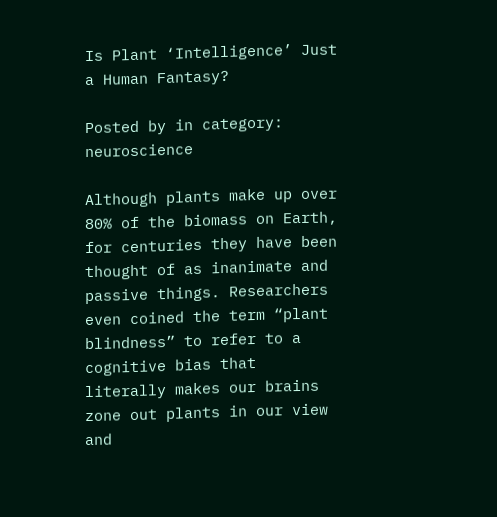Is Plant ‘Intelligence’ Just a Human Fantasy?

Posted by in category: neuroscience

Although plants make up over 80% of the biomass on Earth, for centuries they have been thought of as inanimate and passive things. Researchers even coined the term “plant blindness” to refer to a cognitive bias that literally makes our brains zone out plants in our view and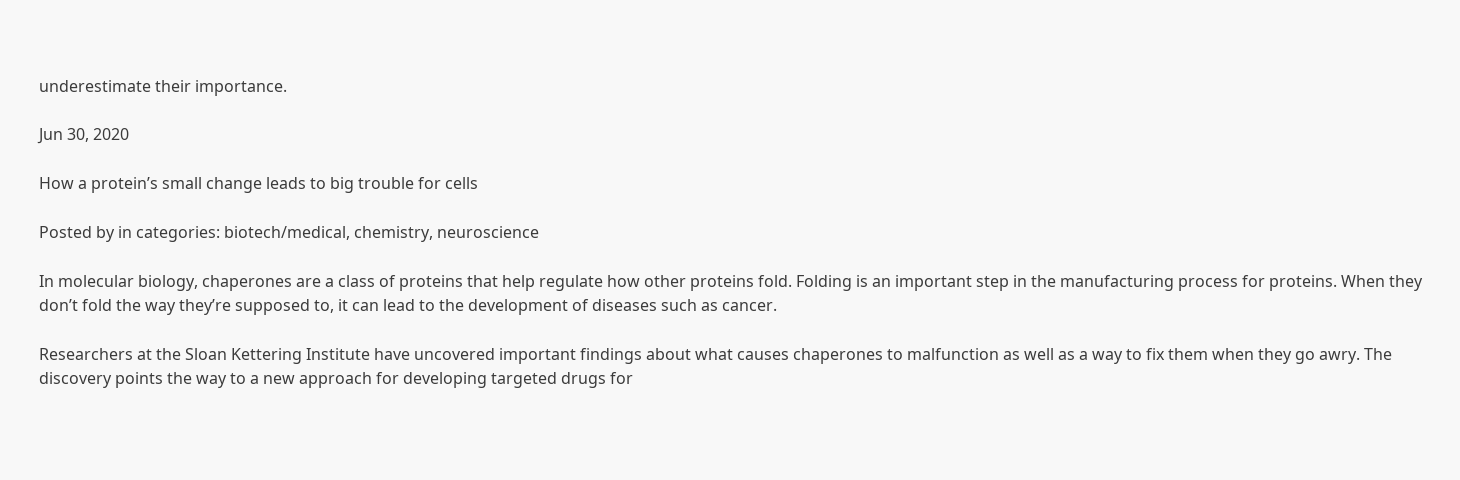underestimate their importance.

Jun 30, 2020

How a protein’s small change leads to big trouble for cells

Posted by in categories: biotech/medical, chemistry, neuroscience

In molecular biology, chaperones are a class of proteins that help regulate how other proteins fold. Folding is an important step in the manufacturing process for proteins. When they don’t fold the way they’re supposed to, it can lead to the development of diseases such as cancer.

Researchers at the Sloan Kettering Institute have uncovered important findings about what causes chaperones to malfunction as well as a way to fix them when they go awry. The discovery points the way to a new approach for developing targeted drugs for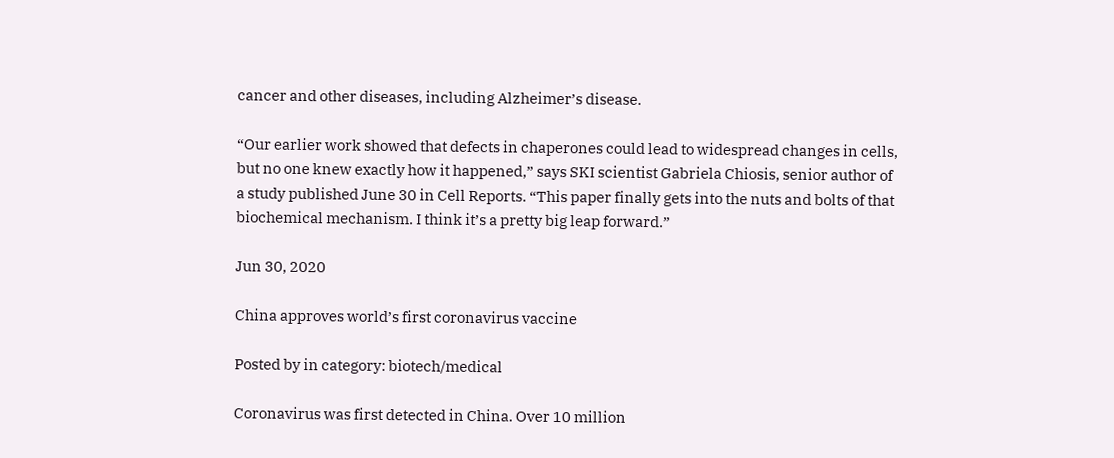cancer and other diseases, including Alzheimer’s disease.

“Our earlier work showed that defects in chaperones could lead to widespread changes in cells, but no one knew exactly how it happened,” says SKI scientist Gabriela Chiosis, senior author of a study published June 30 in Cell Reports. “This paper finally gets into the nuts and bolts of that biochemical mechanism. I think it’s a pretty big leap forward.”

Jun 30, 2020

China approves world’s first coronavirus vaccine

Posted by in category: biotech/medical

Coronavirus was first detected in China. Over 10 million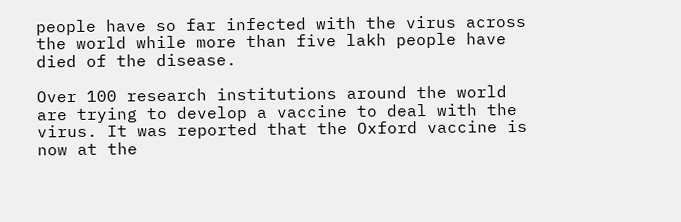people have so far infected with the virus across the world while more than five lakh people have died of the disease.

Over 100 research institutions around the world are trying to develop a vaccine to deal with the virus. It was reported that the Oxford vaccine is now at the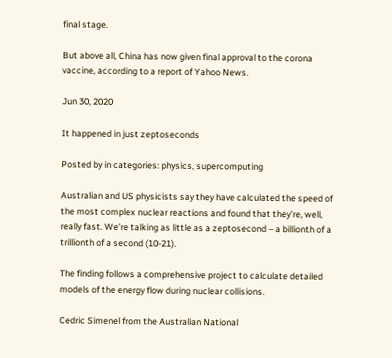final stage.

But above all, China has now given final approval to the corona vaccine, according to a report of Yahoo News.

Jun 30, 2020

It happened in just zeptoseconds

Posted by in categories: physics, supercomputing

Australian and US physicists say they have calculated the speed of the most complex nuclear reactions and found that they’re, well, really fast. We’re talking as little as a zeptosecond – a billionth of a trillionth of a second (10-21).

The finding follows a comprehensive project to calculate detailed models of the energy flow during nuclear collisions.

Cedric Simenel from the Australian National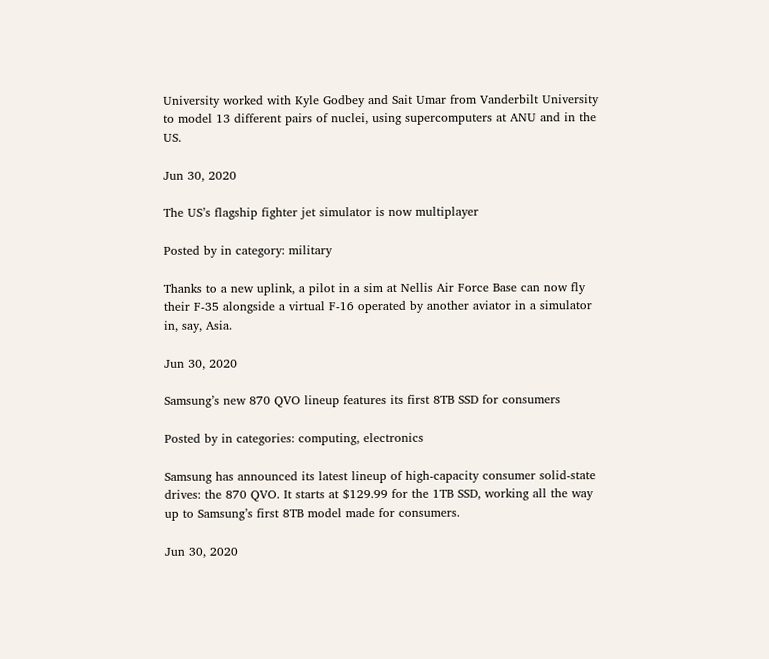University worked with Kyle Godbey and Sait Umar from Vanderbilt University to model 13 different pairs of nuclei, using supercomputers at ANU and in the US.

Jun 30, 2020

The US’s flagship fighter jet simulator is now multiplayer

Posted by in category: military

Thanks to a new uplink, a pilot in a sim at Nellis Air Force Base can now fly their F-35 alongside a virtual F-16 operated by another aviator in a simulator in, say, Asia.

Jun 30, 2020

Samsung’s new 870 QVO lineup features its first 8TB SSD for consumers

Posted by in categories: computing, electronics

Samsung has announced its latest lineup of high-capacity consumer solid-state drives: the 870 QVO. It starts at $129.99 for the 1TB SSD, working all the way up to Samsung’s first 8TB model made for consumers.

Jun 30, 2020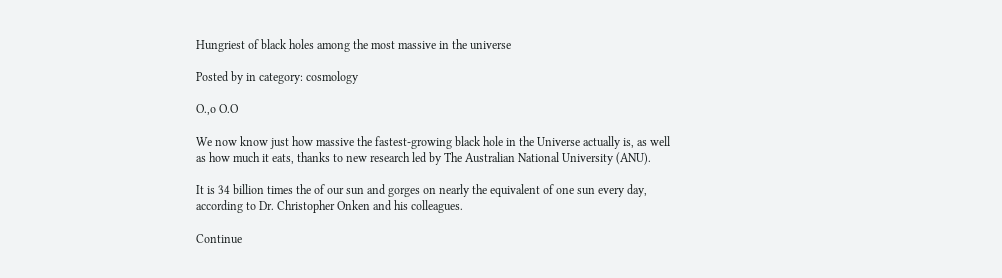Hungriest of black holes among the most massive in the universe

Posted by in category: cosmology

O.,o O.O

We now know just how massive the fastest-growing black hole in the Universe actually is, as well as how much it eats, thanks to new research led by The Australian National University (ANU).

It is 34 billion times the of our sun and gorges on nearly the equivalent of one sun every day, according to Dr. Christopher Onken and his colleagues.

Continue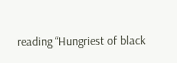reading “Hungriest of black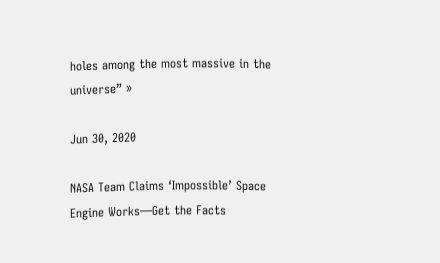holes among the most massive in the universe” »

Jun 30, 2020

NASA Team Claims ‘Impossible’ Space Engine Works—Get the Facts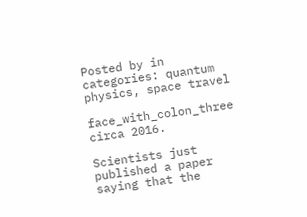Posted by in categories: quantum physics, space travel

face_with_colon_three circa 2016.

Scientists just published a paper saying that the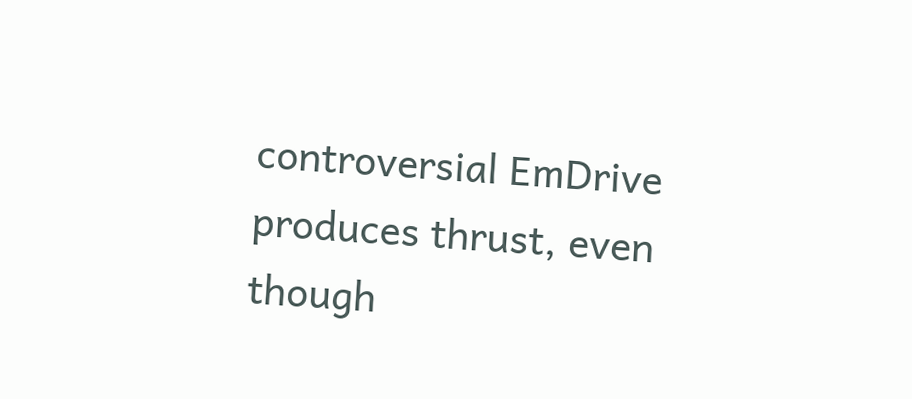controversial EmDrive produces thrust, even though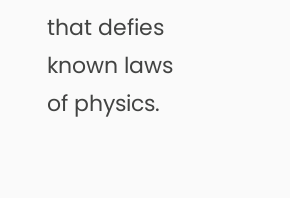that defies known laws of physics.